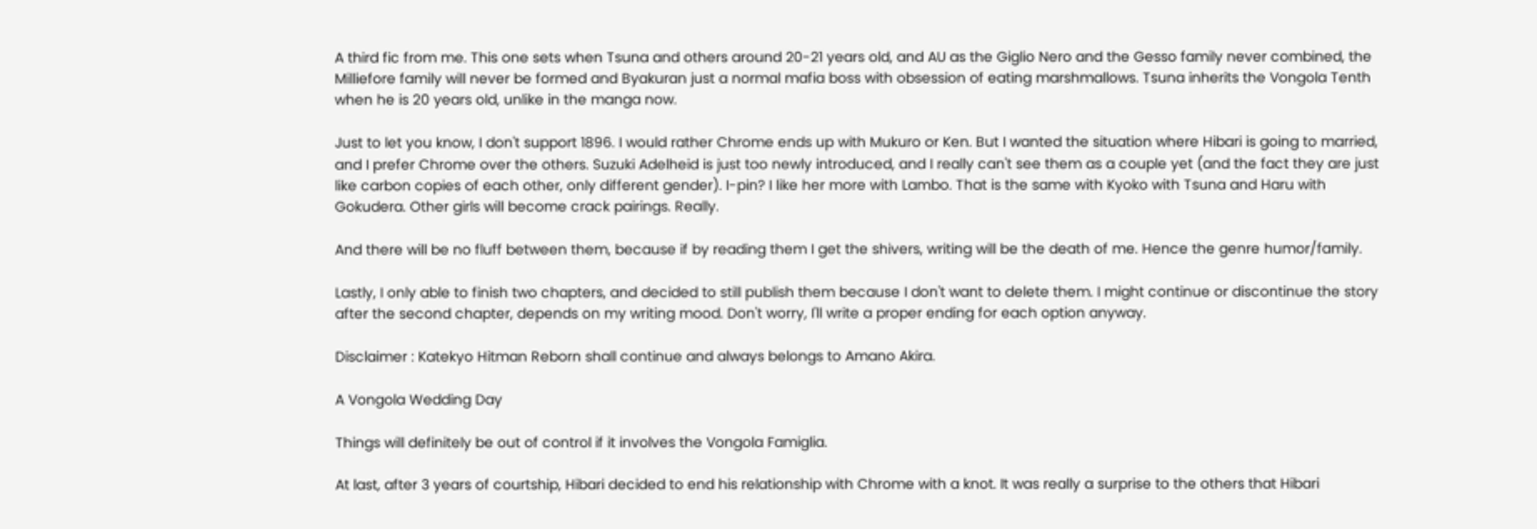A third fic from me. This one sets when Tsuna and others around 20-21 years old, and AU as the Giglio Nero and the Gesso family never combined, the Milliefore family will never be formed and Byakuran just a normal mafia boss with obsession of eating marshmallows. Tsuna inherits the Vongola Tenth when he is 20 years old, unlike in the manga now.

Just to let you know, I don't support 1896. I would rather Chrome ends up with Mukuro or Ken. But I wanted the situation where Hibari is going to married, and I prefer Chrome over the others. Suzuki Adelheid is just too newly introduced, and I really can't see them as a couple yet (and the fact they are just like carbon copies of each other, only different gender). I-pin? I like her more with Lambo. That is the same with Kyoko with Tsuna and Haru with Gokudera. Other girls will become crack pairings. Really.

And there will be no fluff between them, because if by reading them I get the shivers, writing will be the death of me. Hence the genre humor/family.

Lastly, I only able to finish two chapters, and decided to still publish them because I don't want to delete them. I might continue or discontinue the story after the second chapter, depends on my writing mood. Don't worry, I'll write a proper ending for each option anyway.

Disclaimer : Katekyo Hitman Reborn shall continue and always belongs to Amano Akira.

A Vongola Wedding Day

Things will definitely be out of control if it involves the Vongola Famiglia.

At last, after 3 years of courtship, Hibari decided to end his relationship with Chrome with a knot. It was really a surprise to the others that Hibari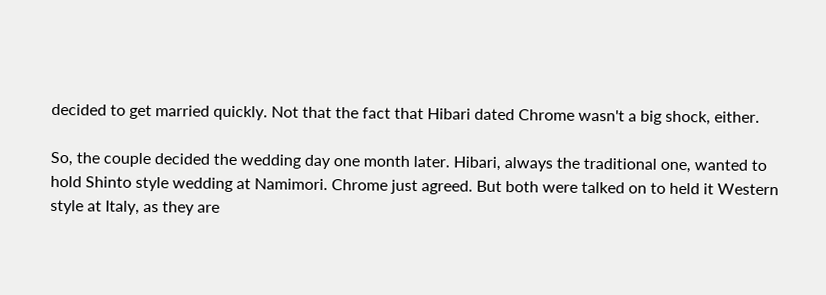decided to get married quickly. Not that the fact that Hibari dated Chrome wasn't a big shock, either.

So, the couple decided the wedding day one month later. Hibari, always the traditional one, wanted to hold Shinto style wedding at Namimori. Chrome just agreed. But both were talked on to held it Western style at Italy, as they are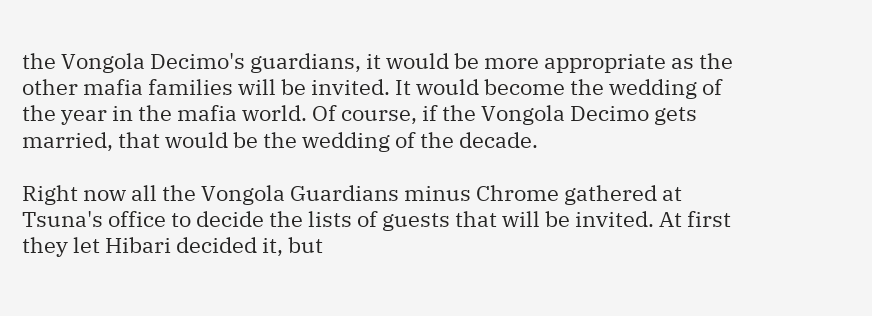the Vongola Decimo's guardians, it would be more appropriate as the other mafia families will be invited. It would become the wedding of the year in the mafia world. Of course, if the Vongola Decimo gets married, that would be the wedding of the decade.

Right now all the Vongola Guardians minus Chrome gathered at Tsuna's office to decide the lists of guests that will be invited. At first they let Hibari decided it, but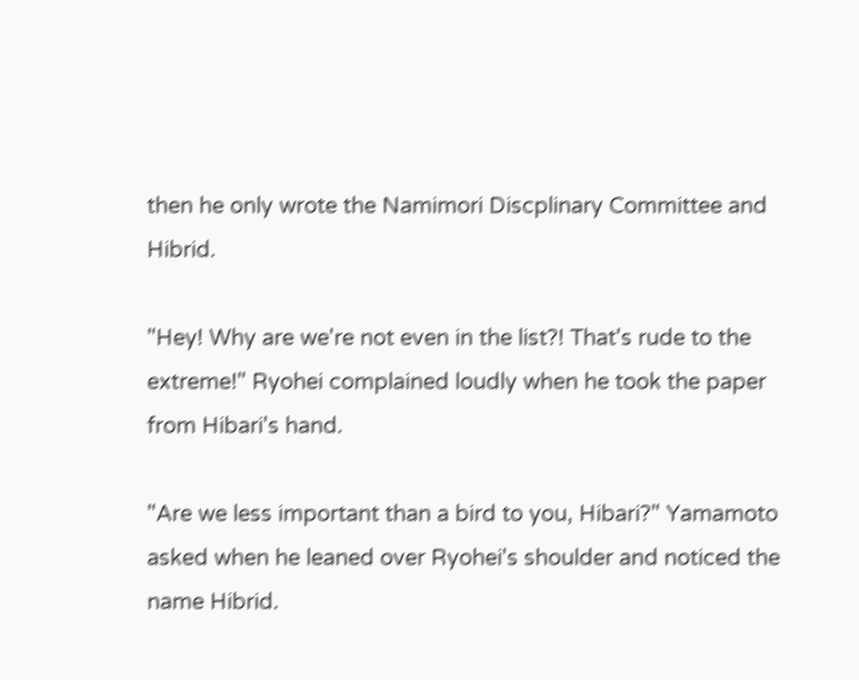then he only wrote the Namimori Discplinary Committee and Hibrid.

"Hey! Why are we're not even in the list?! That's rude to the extreme!" Ryohei complained loudly when he took the paper from Hibari's hand.

"Are we less important than a bird to you, Hibari?" Yamamoto asked when he leaned over Ryohei's shoulder and noticed the name Hibrid.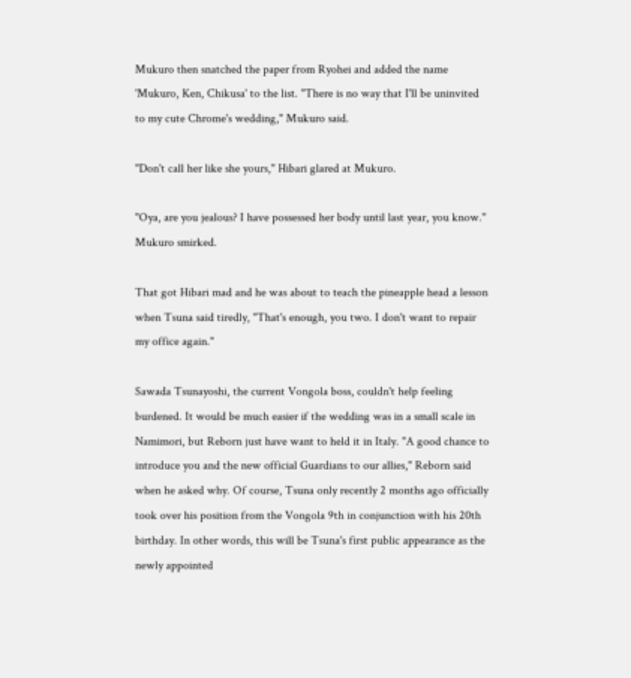Mukuro then snatched the paper from Ryohei and added the name 'Mukuro, Ken, Chikusa' to the list. "There is no way that I'll be uninvited to my cute Chrome's wedding," Mukuro said.

"Don't call her like she yours," Hibari glared at Mukuro.

"Oya, are you jealous? I have possessed her body until last year, you know." Mukuro smirked.

That got Hibari mad and he was about to teach the pineapple head a lesson when Tsuna said tiredly, "That's enough, you two. I don't want to repair my office again."

Sawada Tsunayoshi, the current Vongola boss, couldn't help feeling burdened. It would be much easier if the wedding was in a small scale in Namimori, but Reborn just have want to held it in Italy. "A good chance to introduce you and the new official Guardians to our allies," Reborn said when he asked why. Of course, Tsuna only recently 2 months ago officially took over his position from the Vongola 9th in conjunction with his 20th birthday. In other words, this will be Tsuna's first public appearance as the newly appointed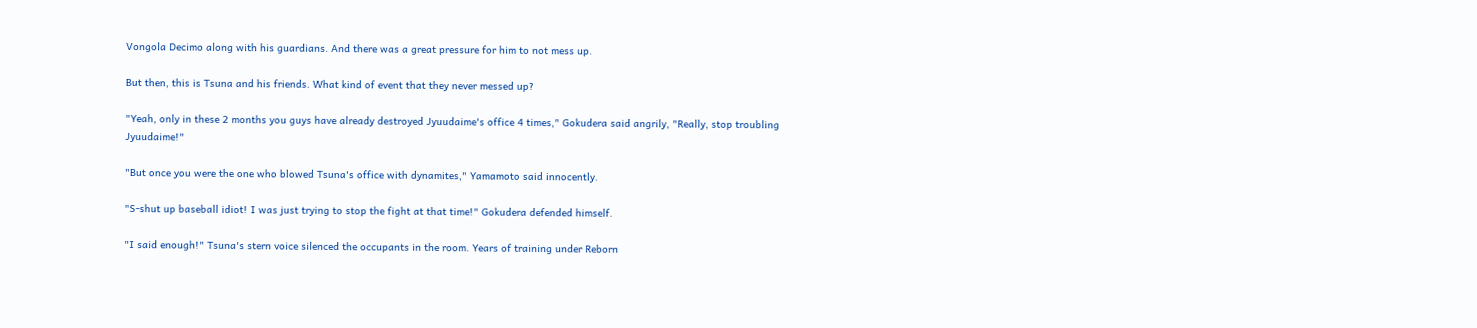Vongola Decimo along with his guardians. And there was a great pressure for him to not mess up.

But then, this is Tsuna and his friends. What kind of event that they never messed up?

"Yeah, only in these 2 months you guys have already destroyed Jyuudaime's office 4 times," Gokudera said angrily, "Really, stop troubling Jyuudaime!"

"But once you were the one who blowed Tsuna's office with dynamites," Yamamoto said innocently.

"S-shut up baseball idiot! I was just trying to stop the fight at that time!" Gokudera defended himself.

"I said enough!" Tsuna's stern voice silenced the occupants in the room. Years of training under Reborn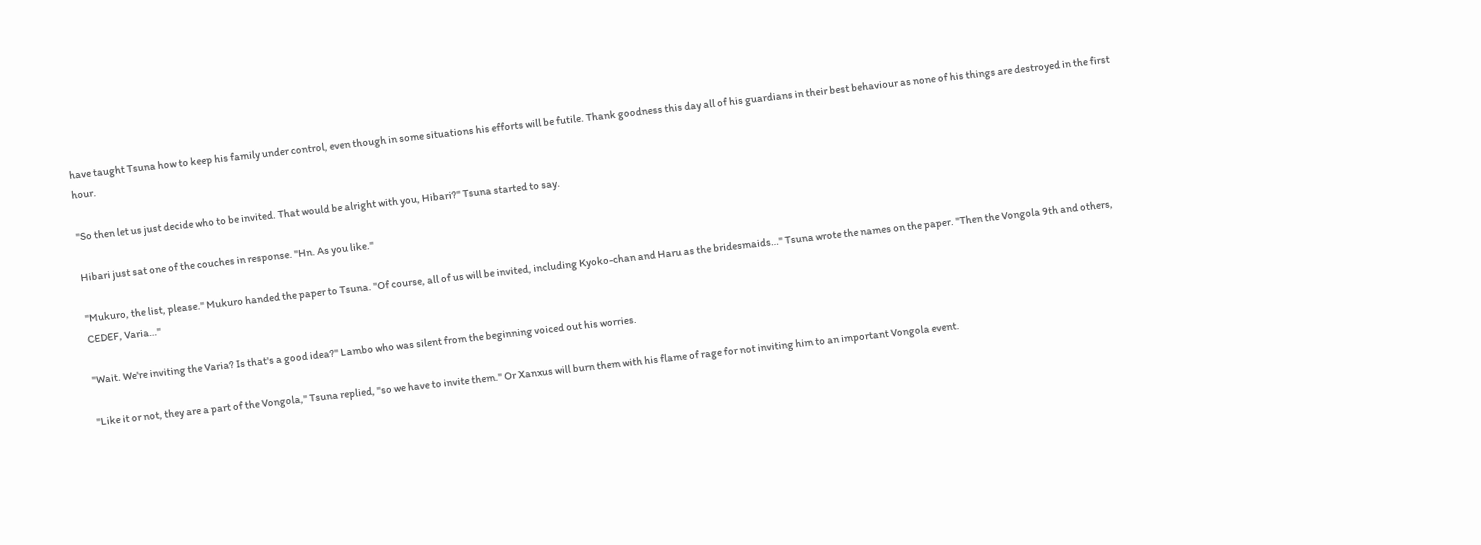have taught Tsuna how to keep his family under control, even though in some situations his efforts will be futile. Thank goodness this day all of his guardians in their best behaviour as none of his things are destroyed in the first hour.

"So then let us just decide who to be invited. That would be alright with you, Hibari?" Tsuna started to say.

Hibari just sat one of the couches in response. "Hn. As you like."

"Mukuro, the list, please." Mukuro handed the paper to Tsuna. "Of course, all of us will be invited, including Kyoko-chan and Haru as the bridesmaids…" Tsuna wrote the names on the paper. "Then the Vongola 9th and others, CEDEF, Varia…"

"Wait. We're inviting the Varia? Is that's a good idea?" Lambo who was silent from the beginning voiced out his worries.

"Like it or not, they are a part of the Vongola," Tsuna replied, "so we have to invite them." Or Xanxus will burn them with his flame of rage for not inviting him to an important Vongola event.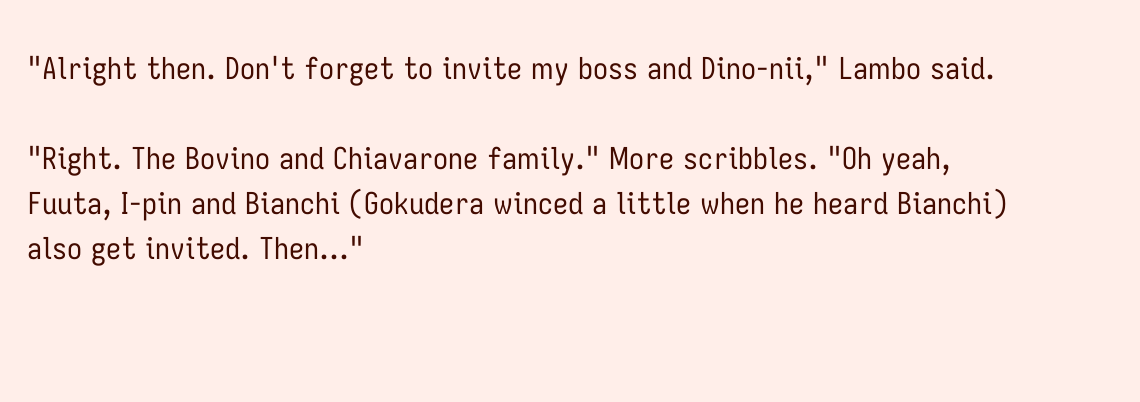"Alright then. Don't forget to invite my boss and Dino-nii," Lambo said.

"Right. The Bovino and Chiavarone family." More scribbles. "Oh yeah, Fuuta, I-pin and Bianchi (Gokudera winced a little when he heard Bianchi) also get invited. Then…"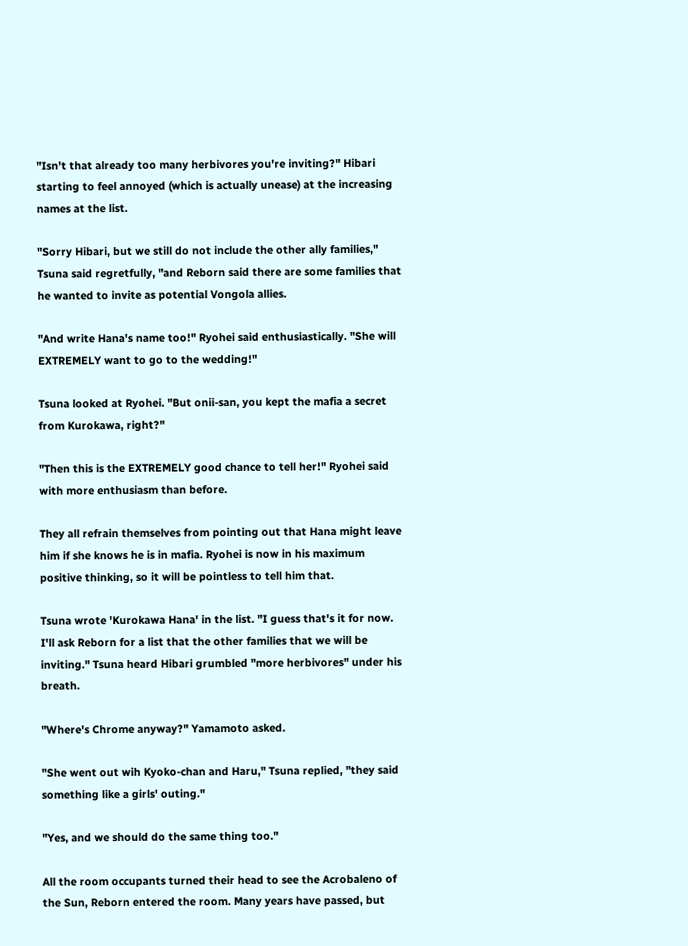"Isn't that already too many herbivores you're inviting?" Hibari starting to feel annoyed (which is actually unease) at the increasing names at the list.

"Sorry Hibari, but we still do not include the other ally families," Tsuna said regretfully, "and Reborn said there are some families that he wanted to invite as potential Vongola allies.

"And write Hana's name too!" Ryohei said enthusiastically. "She will EXTREMELY want to go to the wedding!"

Tsuna looked at Ryohei. "But onii-san, you kept the mafia a secret from Kurokawa, right?"

"Then this is the EXTREMELY good chance to tell her!" Ryohei said with more enthusiasm than before.

They all refrain themselves from pointing out that Hana might leave him if she knows he is in mafia. Ryohei is now in his maximum positive thinking, so it will be pointless to tell him that.

Tsuna wrote 'Kurokawa Hana' in the list. "I guess that's it for now. I'll ask Reborn for a list that the other families that we will be inviting." Tsuna heard Hibari grumbled "more herbivores" under his breath.

"Where's Chrome anyway?" Yamamoto asked.

"She went out wih Kyoko-chan and Haru," Tsuna replied, "they said something like a girls' outing."

"Yes, and we should do the same thing too."

All the room occupants turned their head to see the Acrobaleno of the Sun, Reborn entered the room. Many years have passed, but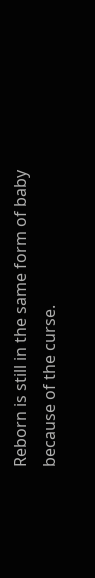Reborn is still in the same form of baby because of the curse.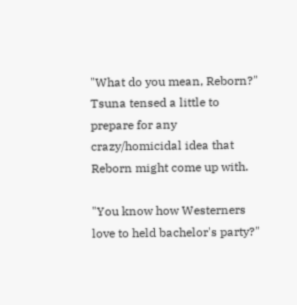"What do you mean, Reborn?" Tsuna tensed a little to prepare for any crazy/homicidal idea that Reborn might come up with.

"You know how Westerners love to held bachelor's party?"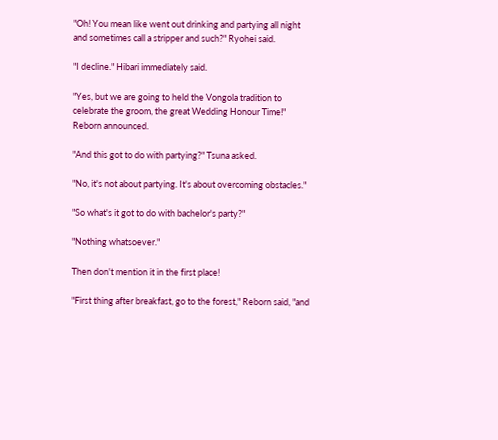"Oh! You mean like went out drinking and partying all night and sometimes call a stripper and such?" Ryohei said.

"I decline." Hibari immediately said.

"Yes, but we are going to held the Vongola tradition to celebrate the groom, the great Wedding Honour Time!" Reborn announced.

"And this got to do with partying?" Tsuna asked.

"No, it's not about partying. It's about overcoming obstacles."

"So what's it got to do with bachelor's party?"

"Nothing whatsoever."

Then don't mention it in the first place!

"First thing after breakfast, go to the forest," Reborn said, "and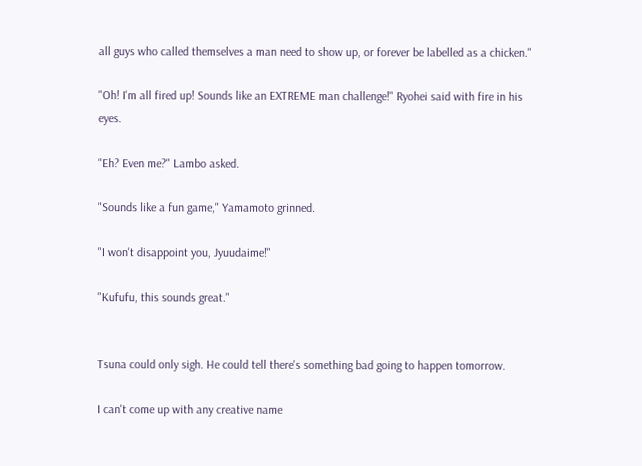all guys who called themselves a man need to show up, or forever be labelled as a chicken."

"Oh! I'm all fired up! Sounds like an EXTREME man challenge!" Ryohei said with fire in his eyes.

"Eh? Even me?" Lambo asked.

"Sounds like a fun game," Yamamoto grinned.

"I won't disappoint you, Jyuudaime!"

"Kufufu, this sounds great."


Tsuna could only sigh. He could tell there's something bad going to happen tomorrow.

I can't come up with any creative name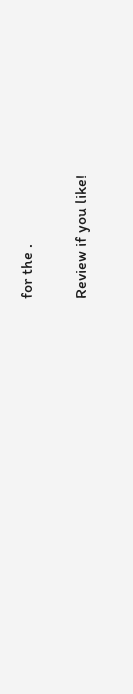for the .

Review if you like!